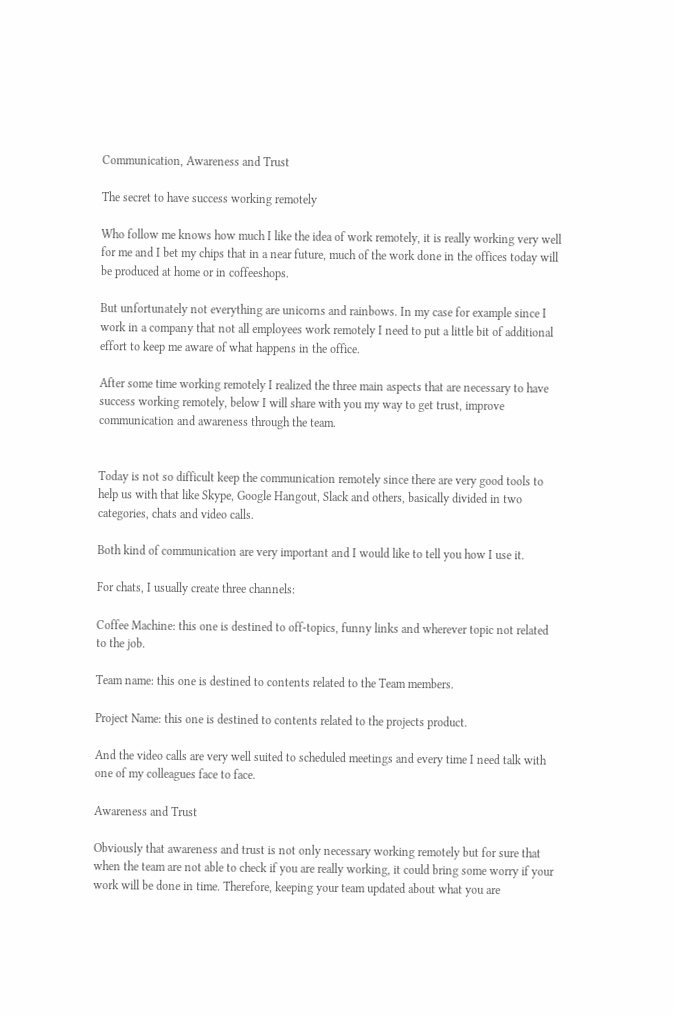Communication, Awareness and Trust

The secret to have success working remotely

Who follow me knows how much I like the idea of work remotely, it is really working very well for me and I bet my chips that in a near future, much of the work done in the offices today will be produced at home or in coffeeshops.

But unfortunately not everything are unicorns and rainbows. In my case for example since I work in a company that not all employees work remotely I need to put a little bit of additional effort to keep me aware of what happens in the office.

After some time working remotely I realized the three main aspects that are necessary to have success working remotely, below I will share with you my way to get trust, improve communication and awareness through the team.


Today is not so difficult keep the communication remotely since there are very good tools to help us with that like Skype, Google Hangout, Slack and others, basically divided in two categories, chats and video calls.

Both kind of communication are very important and I would like to tell you how I use it.

For chats, I usually create three channels:

Coffee Machine: this one is destined to off-topics, funny links and wherever topic not related to the job.

Team name: this one is destined to contents related to the Team members.

Project Name: this one is destined to contents related to the projects product.

And the video calls are very well suited to scheduled meetings and every time I need talk with one of my colleagues face to face.

Awareness and Trust

Obviously that awareness and trust is not only necessary working remotely but for sure that when the team are not able to check if you are really working, it could bring some worry if your work will be done in time. Therefore, keeping your team updated about what you are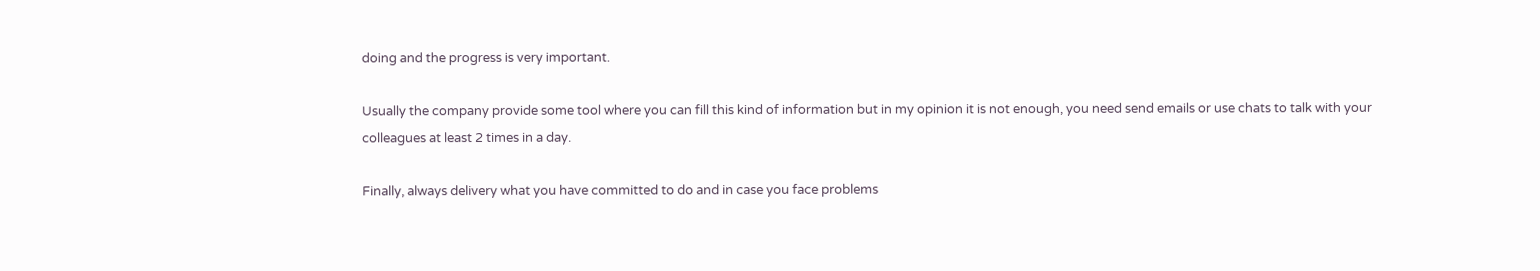doing and the progress is very important.

Usually the company provide some tool where you can fill this kind of information but in my opinion it is not enough, you need send emails or use chats to talk with your colleagues at least 2 times in a day.

Finally, always delivery what you have committed to do and in case you face problems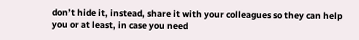don’t hide it, instead, share it with your colleagues so they can help you or at least, in case you need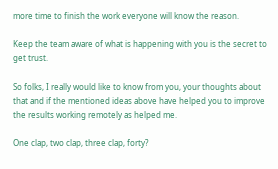more time to finish the work everyone will know the reason.

Keep the team aware of what is happening with you is the secret to get trust.

So folks, I really would like to know from you, your thoughts about that and if the mentioned ideas above have helped you to improve the results working remotely as helped me.

One clap, two clap, three clap, forty?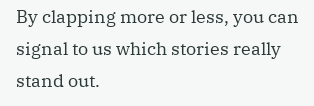By clapping more or less, you can signal to us which stories really stand out.